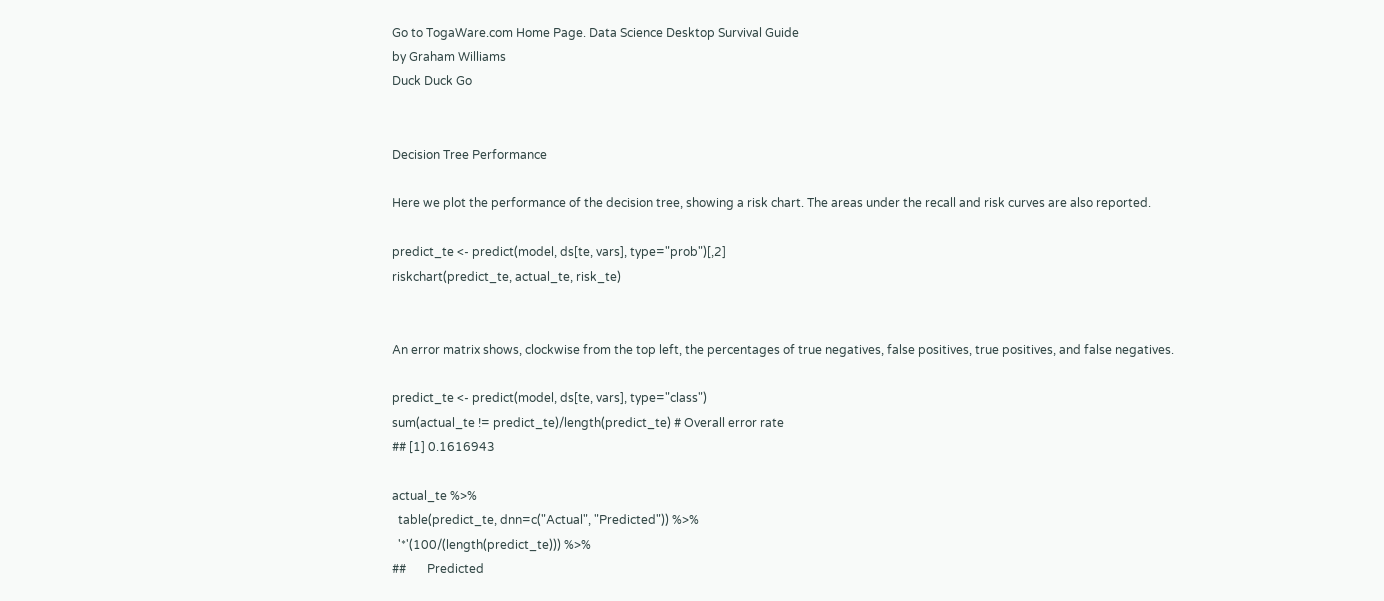Go to TogaWare.com Home Page. Data Science Desktop Survival Guide
by Graham Williams
Duck Duck Go


Decision Tree Performance

Here we plot the performance of the decision tree, showing a risk chart. The areas under the recall and risk curves are also reported.

predict_te <- predict(model, ds[te, vars], type="prob")[,2]
riskchart(predict_te, actual_te, risk_te)


An error matrix shows, clockwise from the top left, the percentages of true negatives, false positives, true positives, and false negatives.

predict_te <- predict(model, ds[te, vars], type="class")
sum(actual_te != predict_te)/length(predict_te) # Overall error rate
## [1] 0.1616943

actual_te %>%
  table(predict_te, dnn=c("Actual", "Predicted")) %>%
  '*'(100/(length(predict_te))) %>%
##       Predicted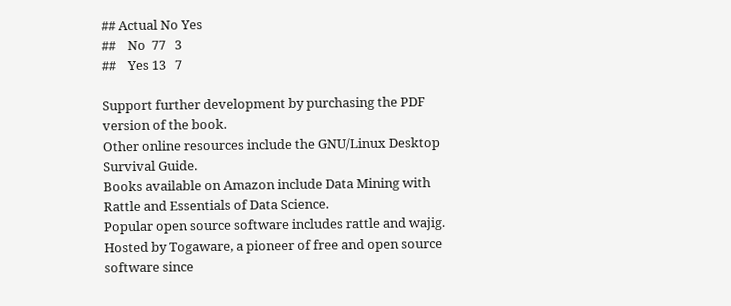## Actual No Yes
##    No  77   3
##    Yes 13   7

Support further development by purchasing the PDF version of the book.
Other online resources include the GNU/Linux Desktop Survival Guide.
Books available on Amazon include Data Mining with Rattle and Essentials of Data Science.
Popular open source software includes rattle and wajig.
Hosted by Togaware, a pioneer of free and open source software since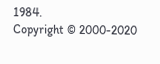1984.
Copyright © 2000-2020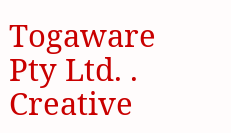Togaware Pty Ltd. . Creative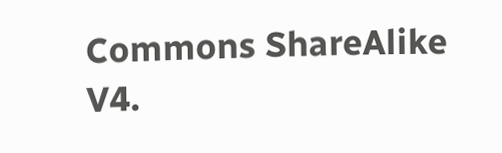Commons ShareAlike V4.